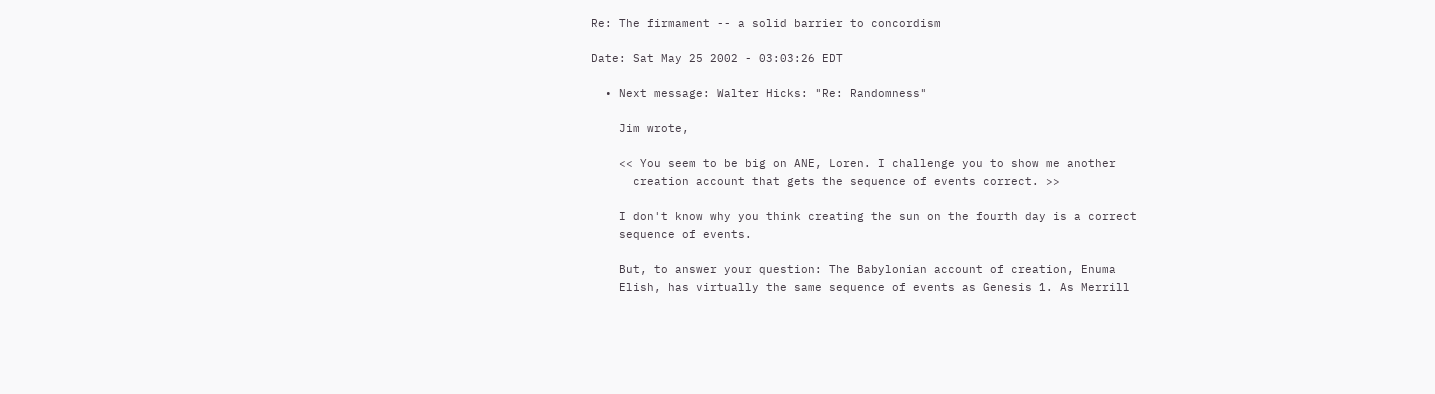Re: The firmament -- a solid barrier to concordism

Date: Sat May 25 2002 - 03:03:26 EDT

  • Next message: Walter Hicks: "Re: Randomness"

    Jim wrote,

    << You seem to be big on ANE, Loren. I challenge you to show me another
      creation account that gets the sequence of events correct. >>

    I don't know why you think creating the sun on the fourth day is a correct
    sequence of events.

    But, to answer your question: The Babylonian account of creation, Enuma
    Elish, has virtually the same sequence of events as Genesis 1. As Merrill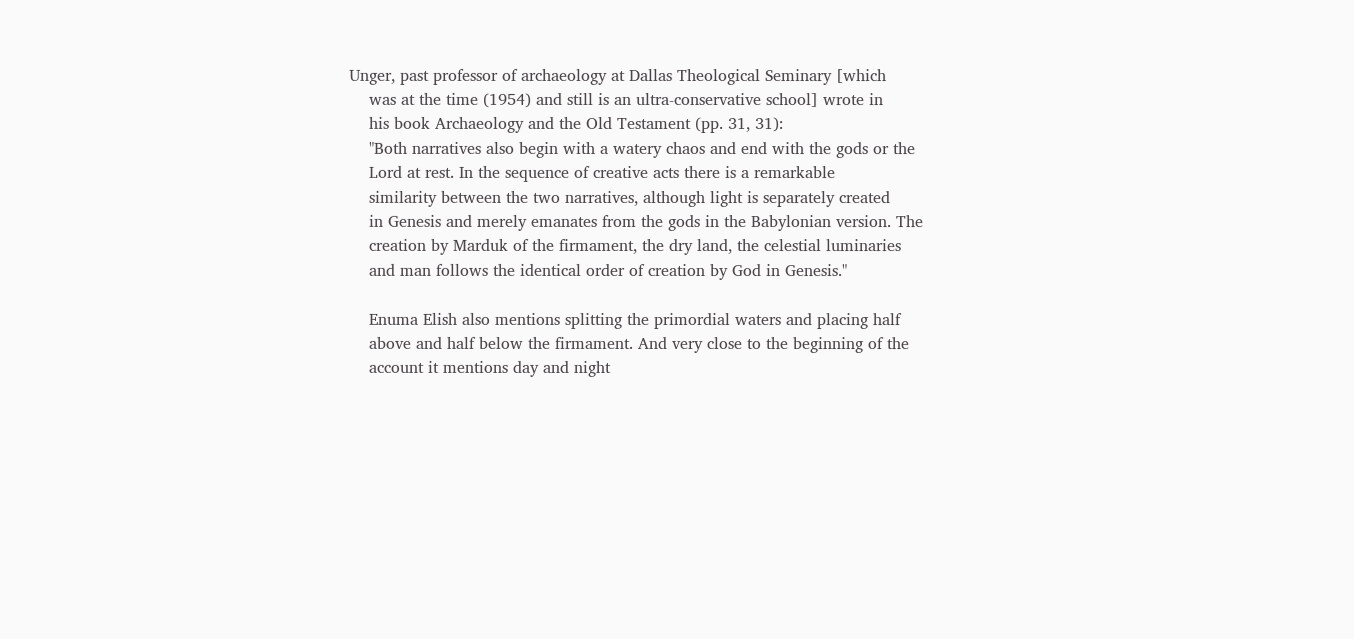Unger, past professor of archaeology at Dallas Theological Seminary [which
    was at the time (1954) and still is an ultra-conservative school] wrote in
    his book Archaeology and the Old Testament (pp. 31, 31):
    "Both narratives also begin with a watery chaos and end with the gods or the
    Lord at rest. In the sequence of creative acts there is a remarkable
    similarity between the two narratives, although light is separately created
    in Genesis and merely emanates from the gods in the Babylonian version. The
    creation by Marduk of the firmament, the dry land, the celestial luminaries
    and man follows the identical order of creation by God in Genesis."

    Enuma Elish also mentions splitting the primordial waters and placing half
    above and half below the firmament. And very close to the beginning of the
    account it mentions day and night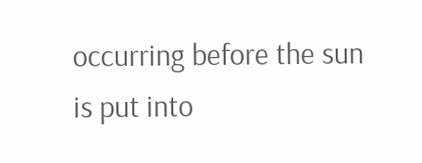occurring before the sun is put into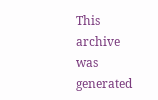This archive was generated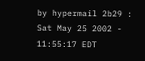by hypermail 2b29 : Sat May 25 2002 - 11:55:17 EDT